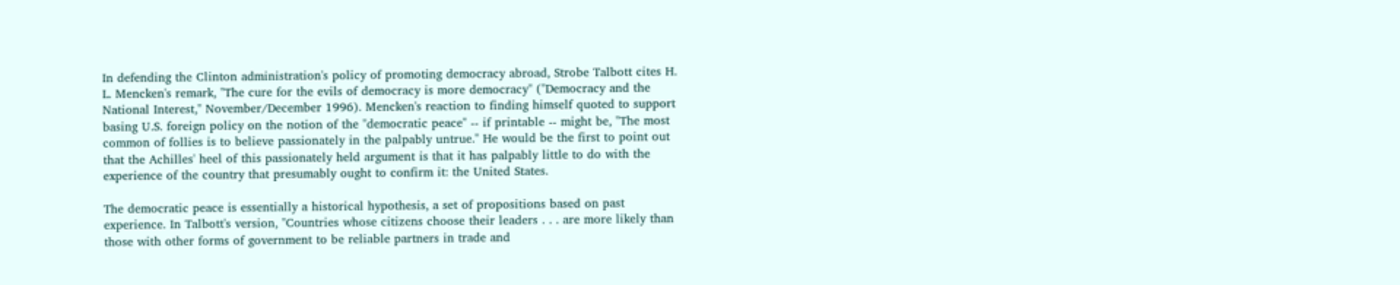In defending the Clinton administration's policy of promoting democracy abroad, Strobe Talbott cites H. L. Mencken's remark, "The cure for the evils of democracy is more democracy" ("Democracy and the National Interest," November/December 1996). Mencken's reaction to finding himself quoted to support basing U.S. foreign policy on the notion of the "democratic peace" -- if printable -- might be, "The most common of follies is to believe passionately in the palpably untrue." He would be the first to point out that the Achilles' heel of this passionately held argument is that it has palpably little to do with the experience of the country that presumably ought to confirm it: the United States.

The democratic peace is essentially a historical hypothesis, a set of propositions based on past experience. In Talbott's version, "Countries whose citizens choose their leaders . . . are more likely than those with other forms of government to be reliable partners in trade and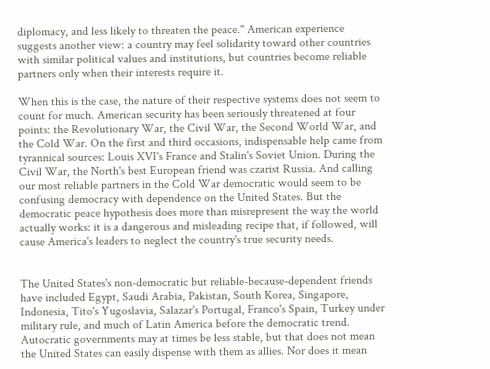diplomacy, and less likely to threaten the peace." American experience suggests another view: a country may feel solidarity toward other countries with similar political values and institutions, but countries become reliable partners only when their interests require it.

When this is the case, the nature of their respective systems does not seem to count for much. American security has been seriously threatened at four points: the Revolutionary War, the Civil War, the Second World War, and the Cold War. On the first and third occasions, indispensable help came from tyrannical sources: Louis XVI's France and Stalin's Soviet Union. During the Civil War, the North's best European friend was czarist Russia. And calling our most reliable partners in the Cold War democratic would seem to be confusing democracy with dependence on the United States. But the democratic peace hypothesis does more than misrepresent the way the world actually works: it is a dangerous and misleading recipe that, if followed, will cause America's leaders to neglect the country's true security needs.


The United States's non-democratic but reliable-because-dependent friends have included Egypt, Saudi Arabia, Pakistan, South Korea, Singapore, Indonesia, Tito's Yugoslavia, Salazar's Portugal, Franco's Spain, Turkey under military rule, and much of Latin America before the democratic trend. Autocratic governments may at times be less stable, but that does not mean the United States can easily dispense with them as allies. Nor does it mean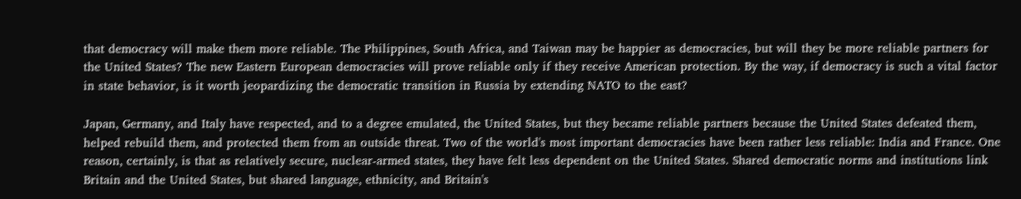that democracy will make them more reliable. The Philippines, South Africa, and Taiwan may be happier as democracies, but will they be more reliable partners for the United States? The new Eastern European democracies will prove reliable only if they receive American protection. By the way, if democracy is such a vital factor in state behavior, is it worth jeopardizing the democratic transition in Russia by extending NATO to the east?

Japan, Germany, and Italy have respected, and to a degree emulated, the United States, but they became reliable partners because the United States defeated them, helped rebuild them, and protected them from an outside threat. Two of the world's most important democracies have been rather less reliable: India and France. One reason, certainly, is that as relatively secure, nuclear-armed states, they have felt less dependent on the United States. Shared democratic norms and institutions link Britain and the United States, but shared language, ethnicity, and Britain's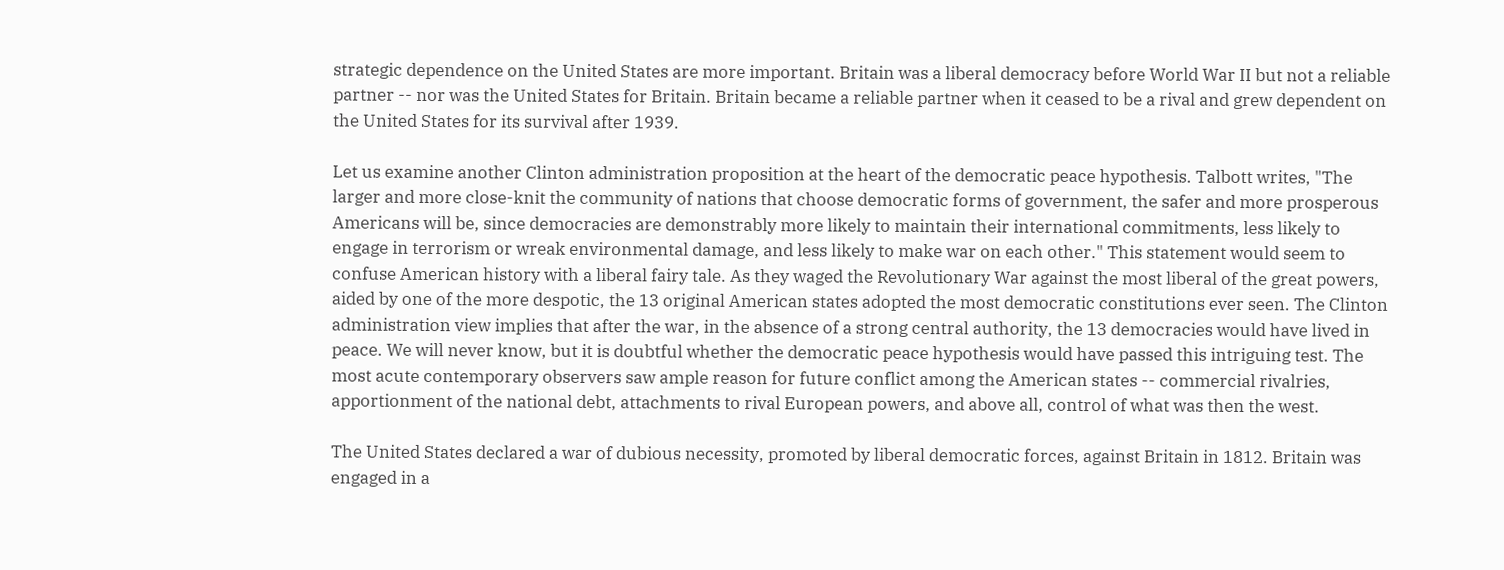strategic dependence on the United States are more important. Britain was a liberal democracy before World War II but not a reliable partner -- nor was the United States for Britain. Britain became a reliable partner when it ceased to be a rival and grew dependent on the United States for its survival after 1939.

Let us examine another Clinton administration proposition at the heart of the democratic peace hypothesis. Talbott writes, "The larger and more close-knit the community of nations that choose democratic forms of government, the safer and more prosperous Americans will be, since democracies are demonstrably more likely to maintain their international commitments, less likely to engage in terrorism or wreak environmental damage, and less likely to make war on each other." This statement would seem to confuse American history with a liberal fairy tale. As they waged the Revolutionary War against the most liberal of the great powers, aided by one of the more despotic, the 13 original American states adopted the most democratic constitutions ever seen. The Clinton administration view implies that after the war, in the absence of a strong central authority, the 13 democracies would have lived in peace. We will never know, but it is doubtful whether the democratic peace hypothesis would have passed this intriguing test. The most acute contemporary observers saw ample reason for future conflict among the American states -- commercial rivalries, apportionment of the national debt, attachments to rival European powers, and above all, control of what was then the west.

The United States declared a war of dubious necessity, promoted by liberal democratic forces, against Britain in 1812. Britain was engaged in a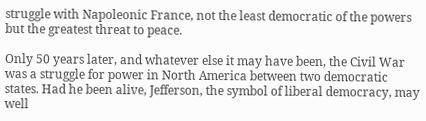struggle with Napoleonic France, not the least democratic of the powers but the greatest threat to peace.

Only 50 years later, and whatever else it may have been, the Civil War was a struggle for power in North America between two democratic states. Had he been alive, Jefferson, the symbol of liberal democracy, may well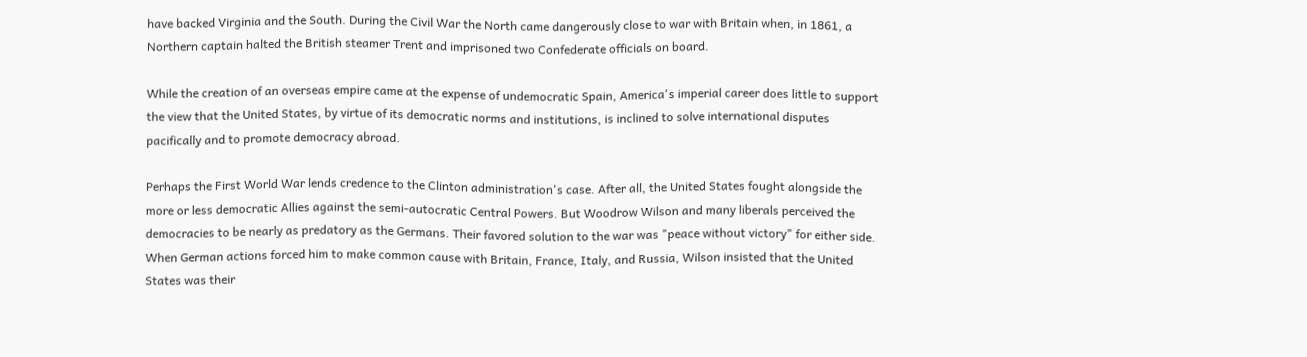have backed Virginia and the South. During the Civil War the North came dangerously close to war with Britain when, in 1861, a Northern captain halted the British steamer Trent and imprisoned two Confederate officials on board.

While the creation of an overseas empire came at the expense of undemocratic Spain, America's imperial career does little to support the view that the United States, by virtue of its democratic norms and institutions, is inclined to solve international disputes pacifically and to promote democracy abroad.

Perhaps the First World War lends credence to the Clinton administration's case. After all, the United States fought alongside the more or less democratic Allies against the semi-autocratic Central Powers. But Woodrow Wilson and many liberals perceived the democracies to be nearly as predatory as the Germans. Their favored solution to the war was "peace without victory" for either side. When German actions forced him to make common cause with Britain, France, Italy, and Russia, Wilson insisted that the United States was their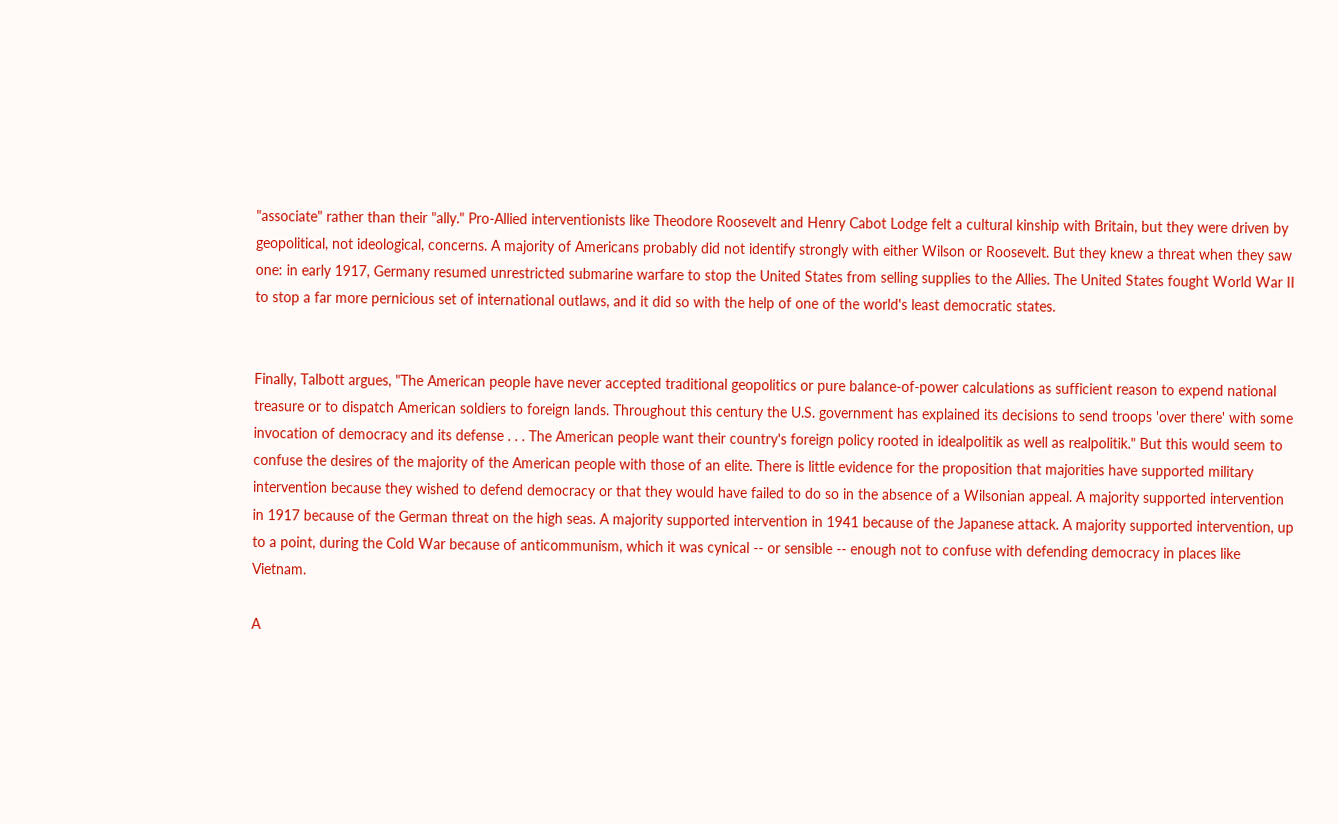"associate" rather than their "ally." Pro-Allied interventionists like Theodore Roosevelt and Henry Cabot Lodge felt a cultural kinship with Britain, but they were driven by geopolitical, not ideological, concerns. A majority of Americans probably did not identify strongly with either Wilson or Roosevelt. But they knew a threat when they saw one: in early 1917, Germany resumed unrestricted submarine warfare to stop the United States from selling supplies to the Allies. The United States fought World War II to stop a far more pernicious set of international outlaws, and it did so with the help of one of the world's least democratic states.


Finally, Talbott argues, "The American people have never accepted traditional geopolitics or pure balance-of-power calculations as sufficient reason to expend national treasure or to dispatch American soldiers to foreign lands. Throughout this century the U.S. government has explained its decisions to send troops 'over there' with some invocation of democracy and its defense . . . The American people want their country's foreign policy rooted in idealpolitik as well as realpolitik." But this would seem to confuse the desires of the majority of the American people with those of an elite. There is little evidence for the proposition that majorities have supported military intervention because they wished to defend democracy or that they would have failed to do so in the absence of a Wilsonian appeal. A majority supported intervention in 1917 because of the German threat on the high seas. A majority supported intervention in 1941 because of the Japanese attack. A majority supported intervention, up to a point, during the Cold War because of anticommunism, which it was cynical -- or sensible -- enough not to confuse with defending democracy in places like Vietnam.

A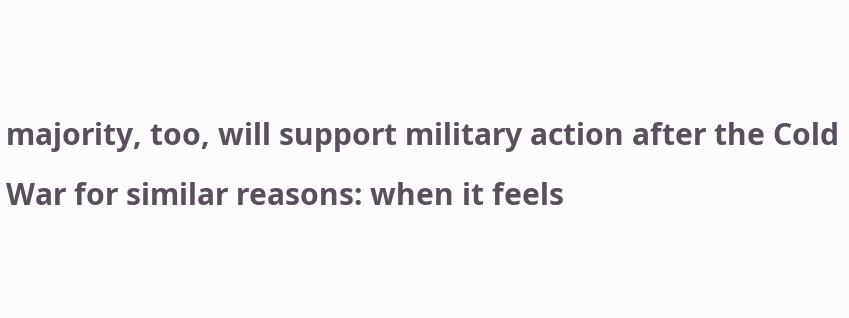majority, too, will support military action after the Cold War for similar reasons: when it feels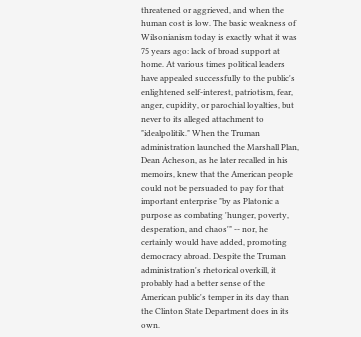threatened or aggrieved, and when the human cost is low. The basic weakness of Wilsonianism today is exactly what it was 75 years ago: lack of broad support at home. At various times political leaders have appealed successfully to the public's enlightened self-interest, patriotism, fear, anger, cupidity, or parochial loyalties, but never to its alleged attachment to "idealpolitik." When the Truman administration launched the Marshall Plan, Dean Acheson, as he later recalled in his memoirs, knew that the American people could not be persuaded to pay for that important enterprise "by as Platonic a purpose as combating 'hunger, poverty, desperation, and chaos'" -- nor, he certainly would have added, promoting democracy abroad. Despite the Truman administration's rhetorical overkill, it probably had a better sense of the American public's temper in its day than the Clinton State Department does in its own.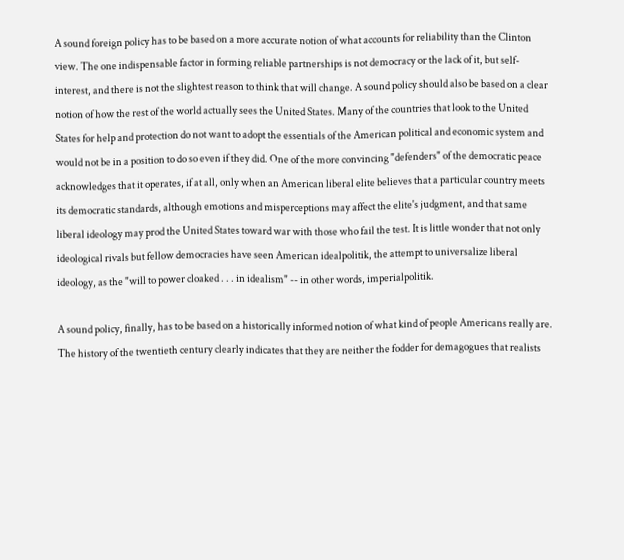A sound foreign policy has to be based on a more accurate notion of what accounts for reliability than the Clinton view. The one indispensable factor in forming reliable partnerships is not democracy or the lack of it, but self-interest, and there is not the slightest reason to think that will change. A sound policy should also be based on a clear notion of how the rest of the world actually sees the United States. Many of the countries that look to the United States for help and protection do not want to adopt the essentials of the American political and economic system and would not be in a position to do so even if they did. One of the more convincing "defenders" of the democratic peace acknowledges that it operates, if at all, only when an American liberal elite believes that a particular country meets its democratic standards, although emotions and misperceptions may affect the elite's judgment, and that same liberal ideology may prod the United States toward war with those who fail the test. It is little wonder that not only ideological rivals but fellow democracies have seen American idealpolitik, the attempt to universalize liberal ideology, as the "will to power cloaked . . . in idealism" -- in other words, imperialpolitik.

A sound policy, finally, has to be based on a historically informed notion of what kind of people Americans really are. The history of the twentieth century clearly indicates that they are neither the fodder for demagogues that realists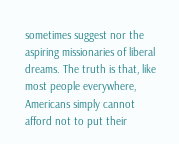sometimes suggest nor the aspiring missionaries of liberal dreams. The truth is that, like most people everywhere, Americans simply cannot afford not to put their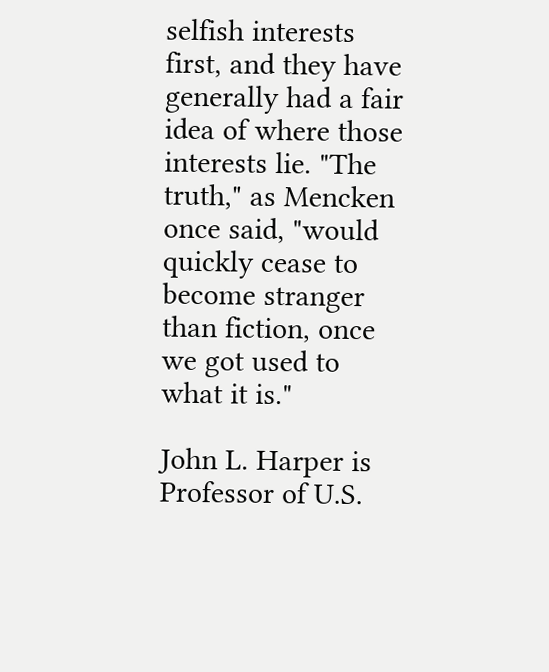selfish interests first, and they have generally had a fair idea of where those interests lie. "The truth," as Mencken once said, "would quickly cease to become stranger than fiction, once we got used to what it is."

John L. Harper is Professor of U.S.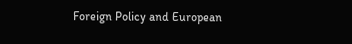Foreign Policy and European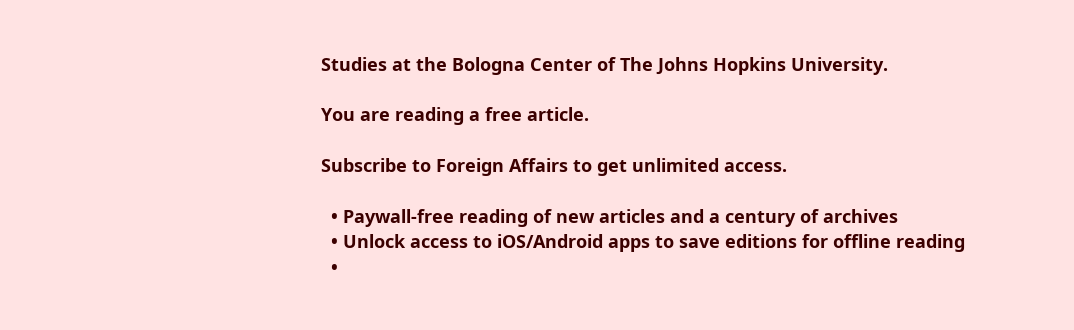Studies at the Bologna Center of The Johns Hopkins University.

You are reading a free article.

Subscribe to Foreign Affairs to get unlimited access.

  • Paywall-free reading of new articles and a century of archives
  • Unlock access to iOS/Android apps to save editions for offline reading
  •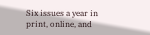Six issues a year in print, online, and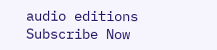audio editions
Subscribe Now